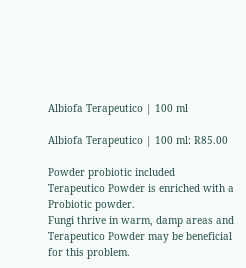Albiofa Terapeutico | 100 ml

Albiofa Terapeutico | 100 ml: R85.00

Powder probiotic included
Terapeutico Powder is enriched with a Probiotic powder.
Fungi thrive in warm, damp areas and Terapeutico Powder may be beneficial for this problem.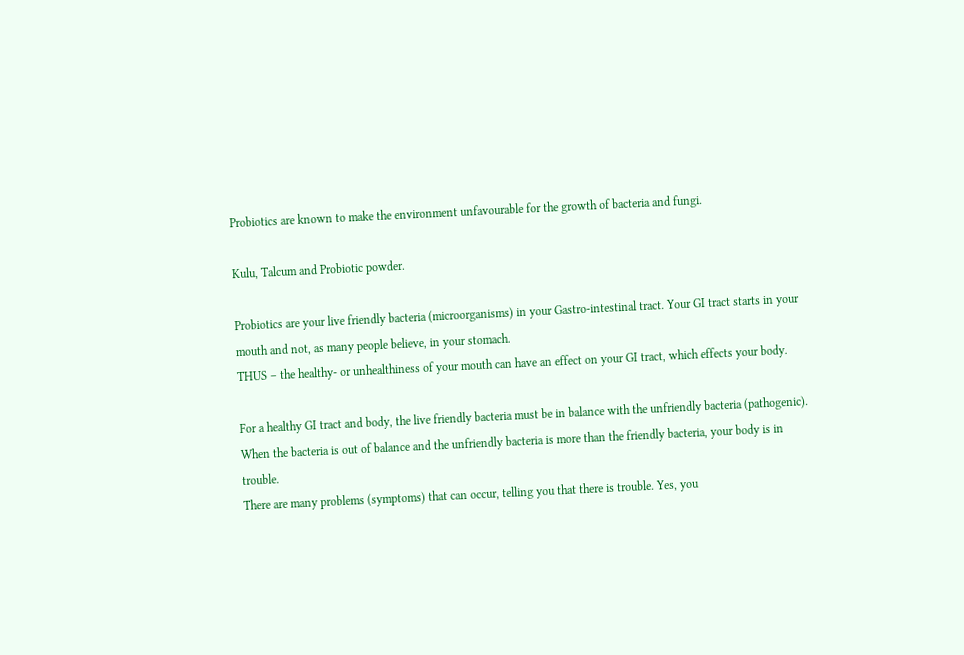Probiotics are known to make the environment unfavourable for the growth of bacteria and fungi.

Kulu, Talcum and Probiotic powder.

Probiotics are your live friendly bacteria (microorganisms) in your Gastro-intestinal tract. Your GI tract starts in your mouth and not, as many people believe, in your stomach.
THUS – the healthy- or unhealthiness of your mouth can have an effect on your GI tract, which effects your body.

For a healthy GI tract and body, the live friendly bacteria must be in balance with the unfriendly bacteria (pathogenic). When the bacteria is out of balance and the unfriendly bacteria is more than the friendly bacteria, your body is in trouble.
There are many problems (symptoms) that can occur, telling you that there is trouble. Yes, you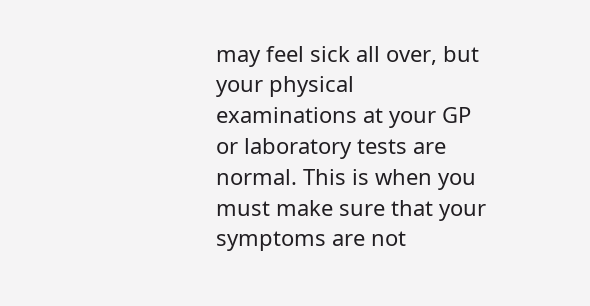may feel sick all over, but your physical examinations at your GP or laboratory tests are normal. This is when you must make sure that your symptoms are not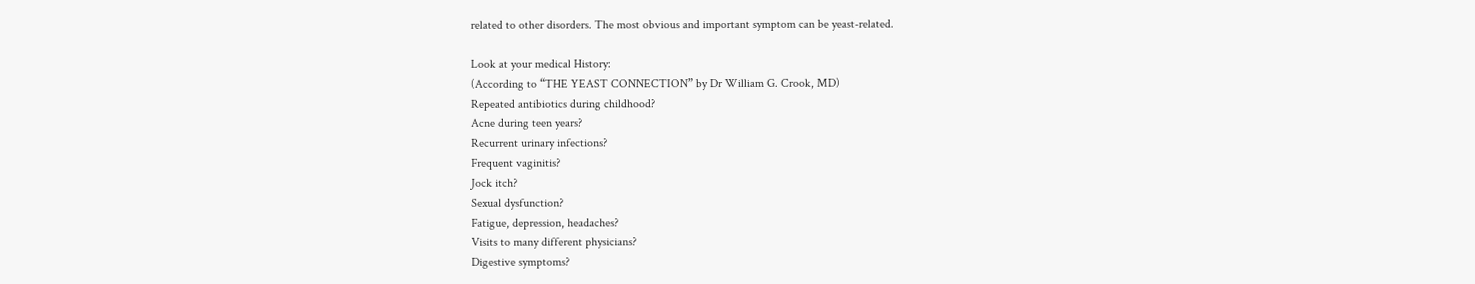related to other disorders. The most obvious and important symptom can be yeast-related.

Look at your medical History:
(According to “THE YEAST CONNECTION” by Dr William G. Crook, MD)
Repeated antibiotics during childhood?
Acne during teen years?
Recurrent urinary infections?
Frequent vaginitis?
Jock itch?
Sexual dysfunction?
Fatigue, depression, headaches?
Visits to many different physicians?
Digestive symptoms?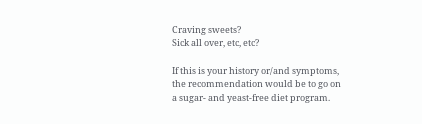Craving sweets?
Sick all over, etc, etc?

If this is your history or/and symptoms, the recommendation would be to go on a sugar- and yeast-free diet program.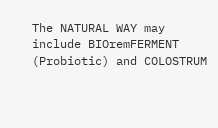The NATURAL WAY may include BIOremFERMENT (Probiotic) and COLOSTRUM